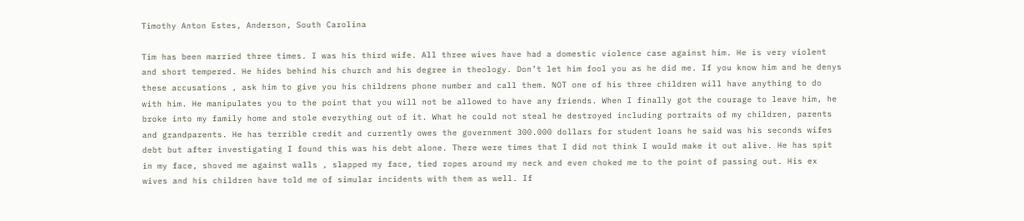Timothy Anton Estes, Anderson, South Carolina

Tim has been married three times. I was his third wife. All three wives have had a domestic violence case against him. He is very violent and short tempered. He hides behind his church and his degree in theology. Don’t let him fool you as he did me. If you know him and he denys these accusations , ask him to give you his childrens phone number and call them. NOT one of his three children will have anything to do with him. He manipulates you to the point that you will not be allowed to have any friends. When I finally got the courage to leave him, he broke into my family home and stole everything out of it. What he could not steal he destroyed including portraits of my children, parents and grandparents. He has terrible credit and currently owes the government 300.000 dollars for student loans he said was his seconds wifes debt but after investigating I found this was his debt alone. There were times that I did not think I would make it out alive. He has spit in my face, shoved me against walls , slapped my face, tied ropes around my neck and even choked me to the point of passing out. His ex wives and his children have told me of simular incidents with them as well. If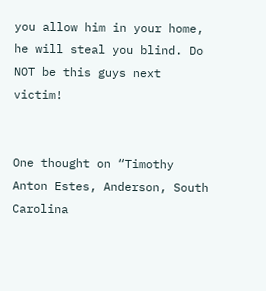you allow him in your home, he will steal you blind. Do NOT be this guys next victim!


One thought on “Timothy Anton Estes, Anderson, South Carolina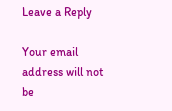Leave a Reply

Your email address will not be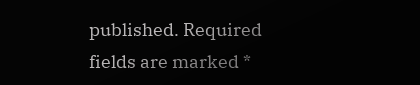published. Required fields are marked *